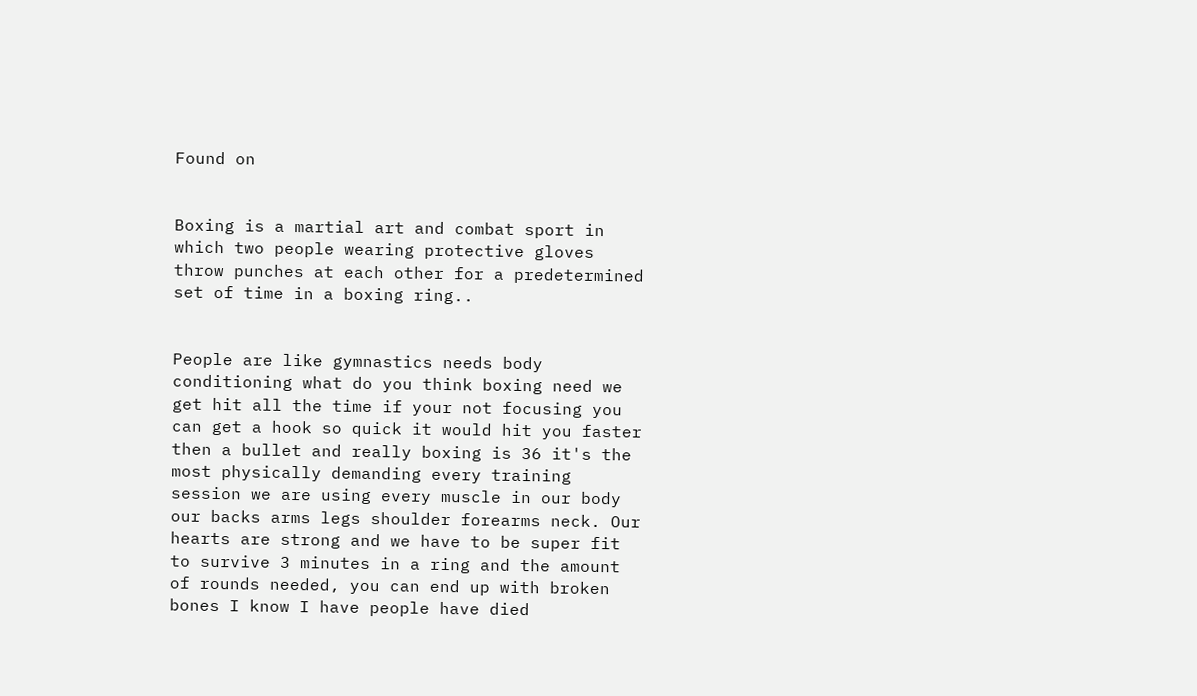Found on


Boxing is a martial art and combat sport in which two people wearing protective gloves throw punches at each other for a predetermined set of time in a boxing ring..


People are like gymnastics needs body conditioning what do you think boxing need we get hit all the time if your not focusing you can get a hook so quick it would hit you faster then a bullet and really boxing is 36 it's the most physically demanding every training session we are using every muscle in our body our backs arms legs shoulder forearms neck. Our hearts are strong and we have to be super fit to survive 3 minutes in a ring and the amount of rounds needed, you can end up with broken bones I know I have people have died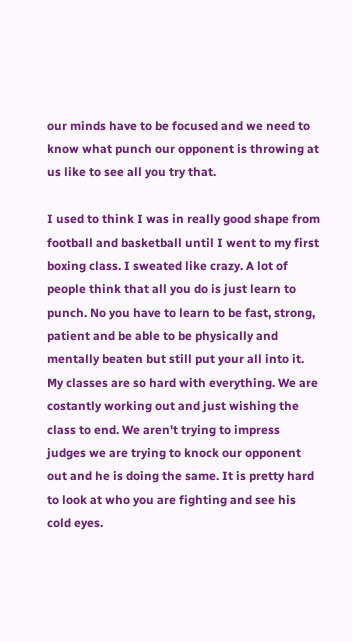our minds have to be focused and we need to know what punch our opponent is throwing at us like to see all you try that.

I used to think I was in really good shape from football and basketball until I went to my first boxing class. I sweated like crazy. A lot of people think that all you do is just learn to punch. No you have to learn to be fast, strong, patient and be able to be physically and mentally beaten but still put your all into it. My classes are so hard with everything. We are costantly working out and just wishing the class to end. We aren't trying to impress judges we are trying to knock our opponent out and he is doing the same. It is pretty hard to look at who you are fighting and see his cold eyes.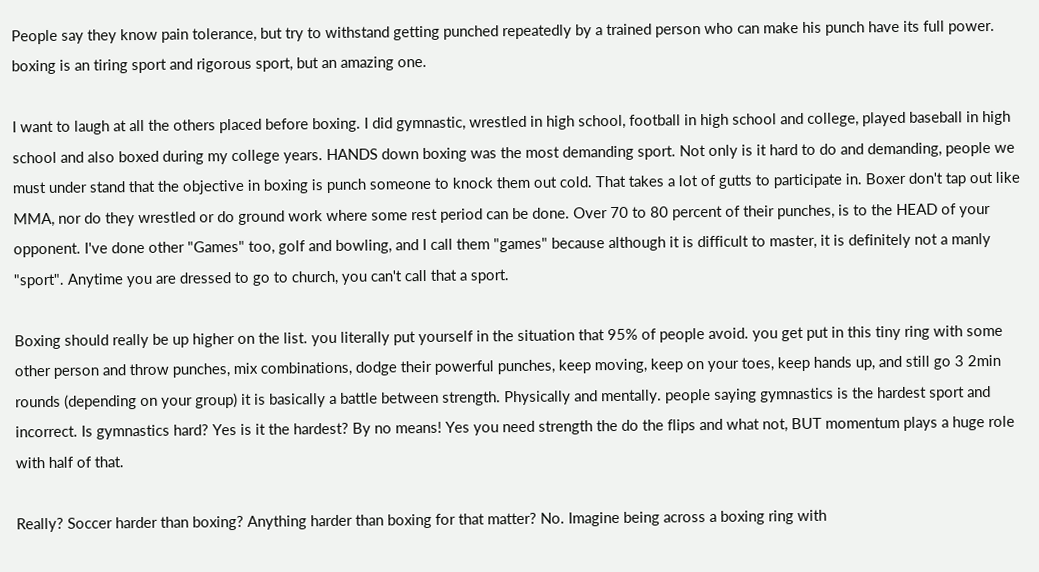People say they know pain tolerance, but try to withstand getting punched repeatedly by a trained person who can make his punch have its full power. boxing is an tiring sport and rigorous sport, but an amazing one.

I want to laugh at all the others placed before boxing. I did gymnastic, wrestled in high school, football in high school and college, played baseball in high school and also boxed during my college years. HANDS down boxing was the most demanding sport. Not only is it hard to do and demanding, people we must under stand that the objective in boxing is punch someone to knock them out cold. That takes a lot of gutts to participate in. Boxer don't tap out like MMA, nor do they wrestled or do ground work where some rest period can be done. Over 70 to 80 percent of their punches, is to the HEAD of your opponent. I've done other "Games" too, golf and bowling, and I call them "games" because although it is difficult to master, it is definitely not a manly "sport". Anytime you are dressed to go to church, you can't call that a sport.

Boxing should really be up higher on the list. you literally put yourself in the situation that 95% of people avoid. you get put in this tiny ring with some other person and throw punches, mix combinations, dodge their powerful punches, keep moving, keep on your toes, keep hands up, and still go 3 2min rounds (depending on your group) it is basically a battle between strength. Physically and mentally. people saying gymnastics is the hardest sport and incorrect. Is gymnastics hard? Yes is it the hardest? By no means! Yes you need strength the do the flips and what not, BUT momentum plays a huge role with half of that.

Really? Soccer harder than boxing? Anything harder than boxing for that matter? No. Imagine being across a boxing ring with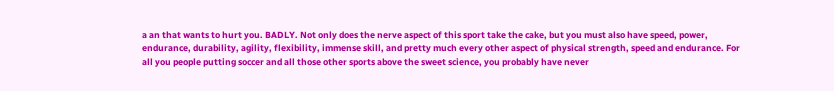a an that wants to hurt you. BADLY. Not only does the nerve aspect of this sport take the cake, but you must also have speed, power, endurance, durability, agility, flexibility, immense skill, and pretty much every other aspect of physical strength, speed and endurance. For all you people putting soccer and all those other sports above the sweet science, you probably have never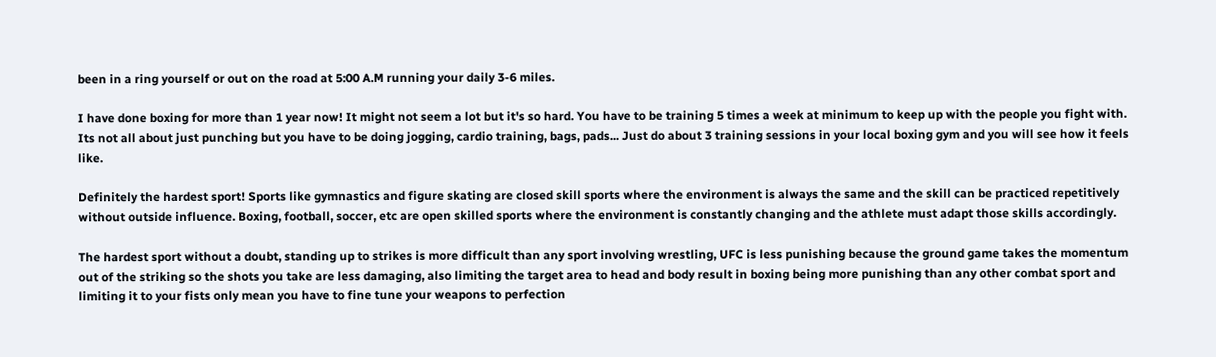been in a ring yourself or out on the road at 5:00 A.M running your daily 3-6 miles.

I have done boxing for more than 1 year now! It might not seem a lot but it's so hard. You have to be training 5 times a week at minimum to keep up with the people you fight with. Its not all about just punching but you have to be doing jogging, cardio training, bags, pads... Just do about 3 training sessions in your local boxing gym and you will see how it feels like.

Definitely the hardest sport! Sports like gymnastics and figure skating are closed skill sports where the environment is always the same and the skill can be practiced repetitively without outside influence. Boxing, football, soccer, etc are open skilled sports where the environment is constantly changing and the athlete must adapt those skills accordingly.

The hardest sport without a doubt, standing up to strikes is more difficult than any sport involving wrestling, UFC is less punishing because the ground game takes the momentum out of the striking so the shots you take are less damaging, also limiting the target area to head and body result in boxing being more punishing than any other combat sport and limiting it to your fists only mean you have to fine tune your weapons to perfection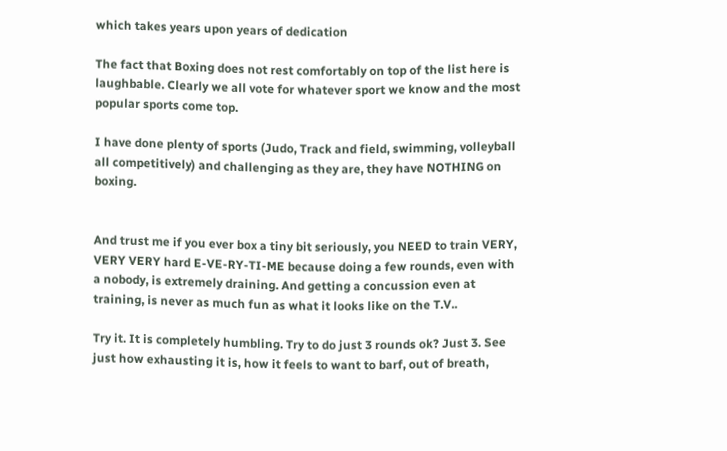which takes years upon years of dedication

The fact that Boxing does not rest comfortably on top of the list here is laughbable. Clearly we all vote for whatever sport we know and the most popular sports come top.

I have done plenty of sports (Judo, Track and field, swimming, volleyball all competitively) and challenging as they are, they have NOTHING on boxing.


And trust me if you ever box a tiny bit seriously, you NEED to train VERY, VERY VERY hard E-VE-RY-TI-ME because doing a few rounds, even with a nobody, is extremely draining. And getting a concussion even at training, is never as much fun as what it looks like on the T.V..

Try it. It is completely humbling. Try to do just 3 rounds ok? Just 3. See just how exhausting it is, how it feels to want to barf, out of breath,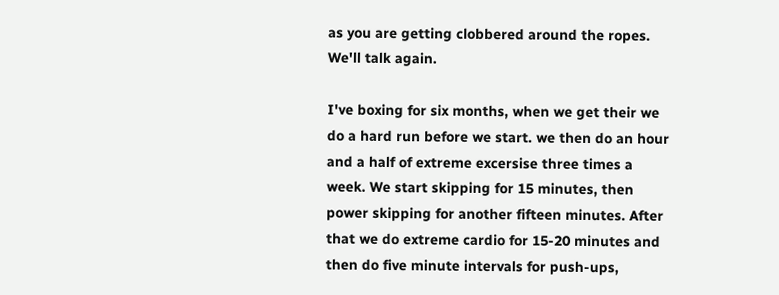as you are getting clobbered around the ropes. We'll talk again.

I've boxing for six months, when we get their we do a hard run before we start. we then do an hour and a half of extreme excersise three times a week. We start skipping for 15 minutes, then power skipping for another fifteen minutes. After that we do extreme cardio for 15-20 minutes and then do five minute intervals for push-ups,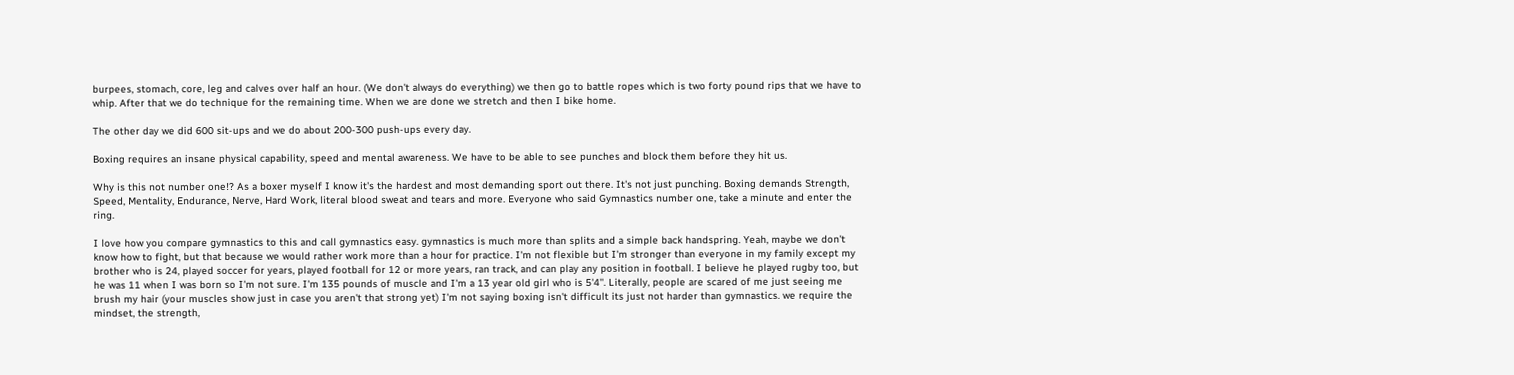burpees, stomach, core, leg and calves over half an hour. (We don't always do everything) we then go to battle ropes which is two forty pound rips that we have to whip. After that we do technique for the remaining time. When we are done we stretch and then I bike home.

The other day we did 600 sit-ups and we do about 200-300 push-ups every day.

Boxing requires an insane physical capability, speed and mental awareness. We have to be able to see punches and block them before they hit us.

Why is this not number one!? As a boxer myself I know it's the hardest and most demanding sport out there. It's not just punching. Boxing demands Strength, Speed, Mentality, Endurance, Nerve, Hard Work, literal blood sweat and tears and more. Everyone who said Gymnastics number one, take a minute and enter the ring.

I love how you compare gymnastics to this and call gymnastics easy. gymnastics is much more than splits and a simple back handspring. Yeah, maybe we don't know how to fight, but that because we would rather work more than a hour for practice. I'm not flexible but I'm stronger than everyone in my family except my brother who is 24, played soccer for years, played football for 12 or more years, ran track, and can play any position in football. I believe he played rugby too, but he was 11 when I was born so I'm not sure. I'm 135 pounds of muscle and I'm a 13 year old girl who is 5'4''. Literally, people are scared of me just seeing me brush my hair (your muscles show just in case you aren't that strong yet) I'm not saying boxing isn't difficult its just not harder than gymnastics. we require the mindset, the strength,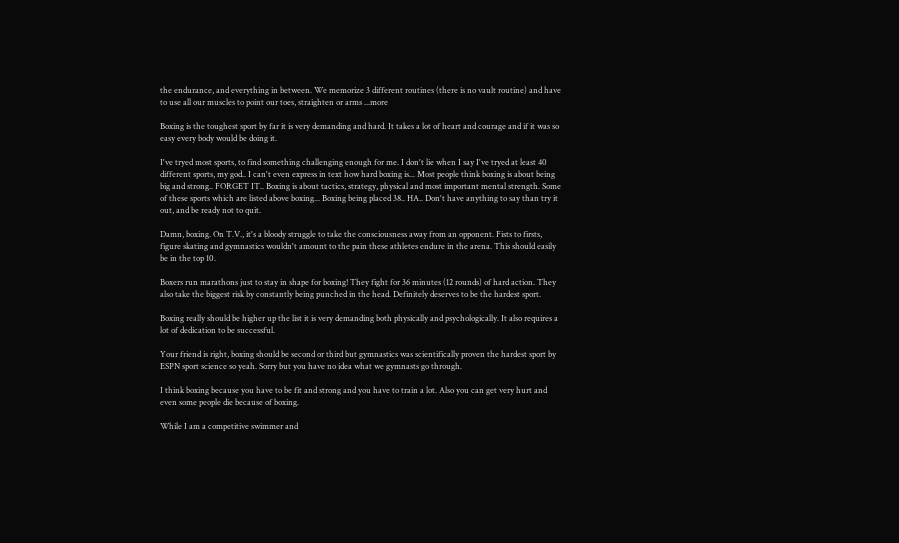the endurance, and everything in between. We memorize 3 different routines (there is no vault routine) and have to use all our muscles to point our toes, straighten or arms ...more

Boxing is the toughest sport by far it is very demanding and hard. It takes a lot of heart and courage and if it was so easy every body would be doing it.

I've tryed most sports, to find something challenging enough for me. I don't lie when I say I've tryed at least 40 different sports, my god.. I can't even express in text how hard boxing is... Most people think boxing is about being big and strong.. FORGET IT.. Boxing is about tactics, strategy, physical and most important mental strength. Some of these sports which are listed above boxing... Boxing being placed 38.. HA.. Don't have anything to say than try it out, and be ready not to quit.

Damn, boxing. On T.V., it's a bloody struggle to take the consciousness away from an opponent. Fists to firsts, figure skating and gymnastics wouldn't amount to the pain these athletes endure in the arena. This should easily be in the top 10.

Boxers run marathons just to stay in shape for boxing! They fight for 36 minutes (12 rounds) of hard action. They also take the biggest risk by constantly being punched in the head. Definitely deserves to be the hardest sport.

Boxing really should be higher up the list it is very demanding both physically and psychologically. It also requires a lot of dedication to be successful.

Your friend is right, boxing should be second or third but gymnastics was scientifically proven the hardest sport by ESPN sport science so yeah. Sorry but you have no idea what we gymnasts go through.

I think boxing because you have to be fit and strong and you have to train a lot. Also you can get very hurt and even some people die because of boxing.

While I am a competitive swimmer and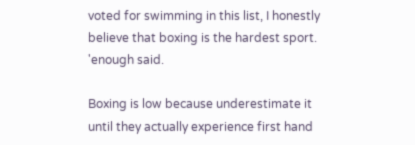voted for swimming in this list, I honestly believe that boxing is the hardest sport. 'enough said.

Boxing is low because underestimate it until they actually experience first hand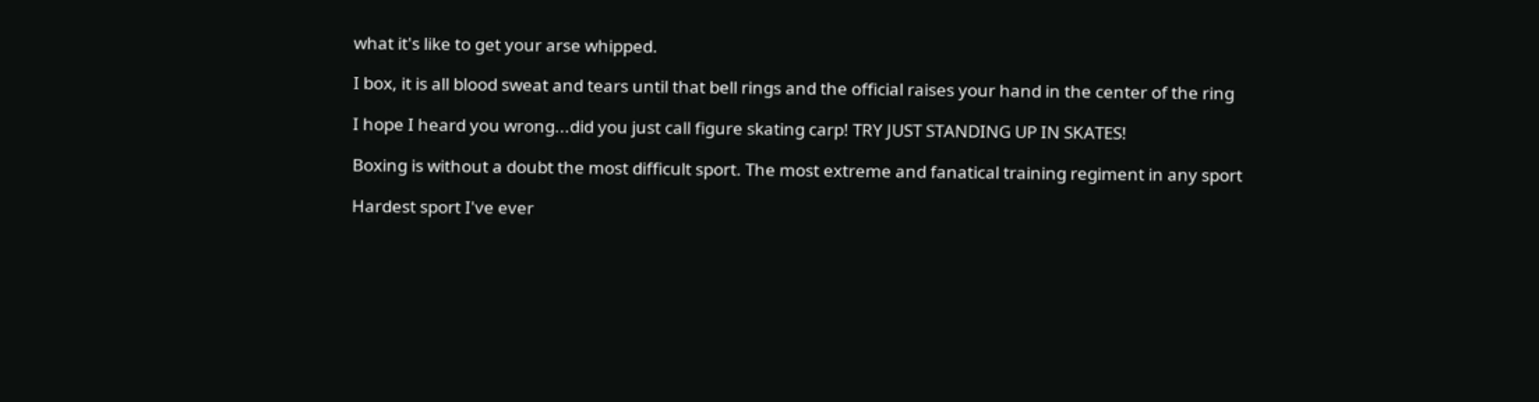what it's like to get your arse whipped.

I box, it is all blood sweat and tears until that bell rings and the official raises your hand in the center of the ring

I hope I heard you wrong...did you just call figure skating carp! TRY JUST STANDING UP IN SKATES!

Boxing is without a doubt the most difficult sport. The most extreme and fanatical training regiment in any sport

Hardest sport I've ever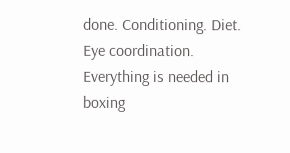done. Conditioning. Diet. Eye coordination. Everything is needed in boxing